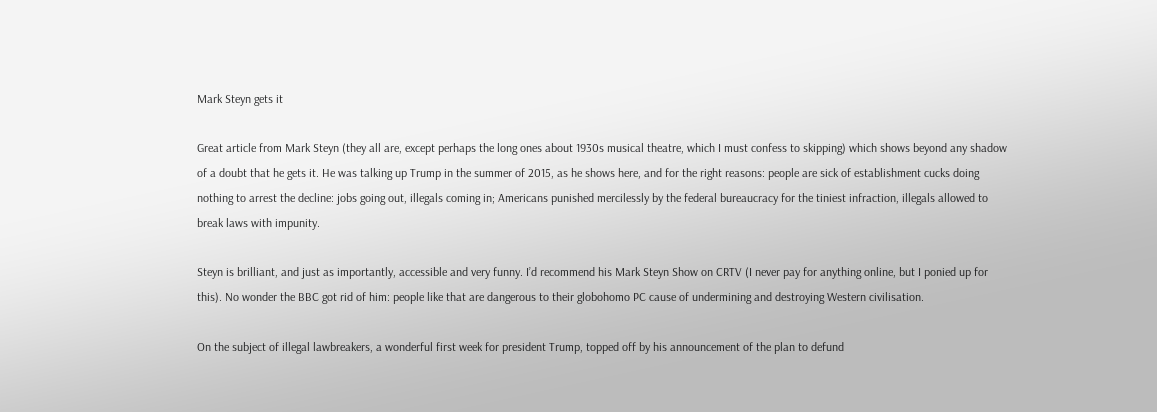Mark Steyn gets it

Great article from Mark Steyn (they all are, except perhaps the long ones about 1930s musical theatre, which I must confess to skipping) which shows beyond any shadow of a doubt that he gets it. He was talking up Trump in the summer of 2015, as he shows here, and for the right reasons: people are sick of establishment cucks doing nothing to arrest the decline: jobs going out, illegals coming in; Americans punished mercilessly by the federal bureaucracy for the tiniest infraction, illegals allowed to break laws with impunity.

Steyn is brilliant, and just as importantly, accessible and very funny. I’d recommend his Mark Steyn Show on CRTV (I never pay for anything online, but I ponied up for this). No wonder the BBC got rid of him: people like that are dangerous to their globohomo PC cause of undermining and destroying Western civilisation.

On the subject of illegal lawbreakers, a wonderful first week for president Trump, topped off by his announcement of the plan to defund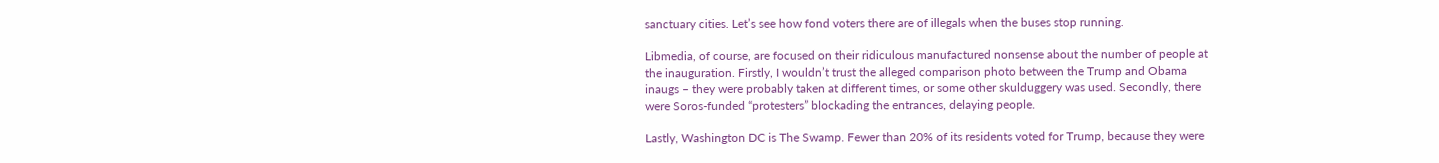sanctuary cities. Let’s see how fond voters there are of illegals when the buses stop running.

Libmedia, of course, are focused on their ridiculous manufactured nonsense about the number of people at the inauguration. Firstly, I wouldn’t trust the alleged comparison photo between the Trump and Obama inaugs – they were probably taken at different times, or some other skulduggery was used. Secondly, there were Soros-funded “protesters” blockading the entrances, delaying people.

Lastly, Washington DC is The Swamp. Fewer than 20% of its residents voted for Trump, because they were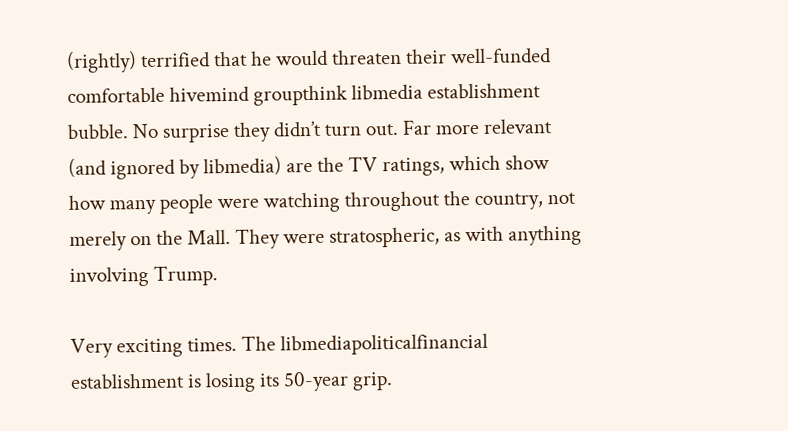(rightly) terrified that he would threaten their well-funded comfortable hivemind groupthink libmedia establishment bubble. No surprise they didn’t turn out. Far more relevant (and ignored by libmedia) are the TV ratings, which show how many people were watching throughout the country, not merely on the Mall. They were stratospheric, as with anything involving Trump.

Very exciting times. The libmediapoliticalfinancial establishment is losing its 50-year grip.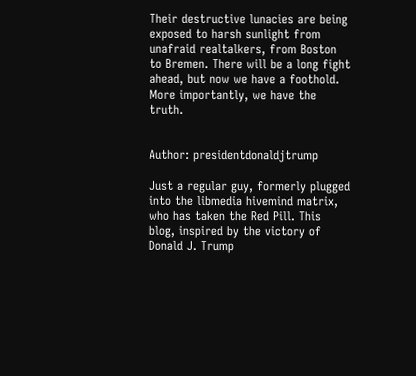Their destructive lunacies are being exposed to harsh sunlight from unafraid realtalkers, from Boston to Bremen. There will be a long fight ahead, but now we have a foothold. More importantly, we have the truth.


Author: presidentdonaldjtrump

Just a regular guy, formerly plugged into the libmedia hivemind matrix, who has taken the Red Pill. This blog, inspired by the victory of Donald J. Trump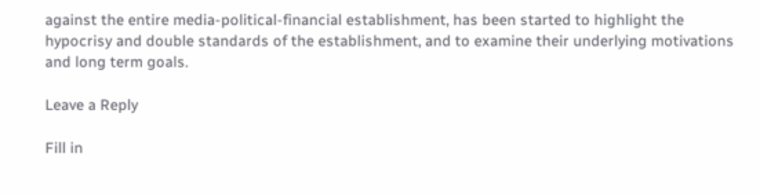against the entire media-political-financial establishment, has been started to highlight the hypocrisy and double standards of the establishment, and to examine their underlying motivations and long term goals.

Leave a Reply

Fill in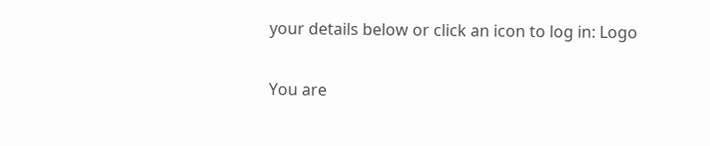your details below or click an icon to log in: Logo

You are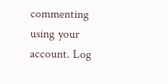commenting using your account. Log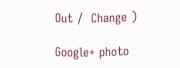Out /  Change )

Google+ photo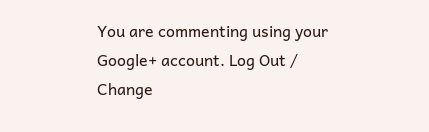You are commenting using your Google+ account. Log Out /  Change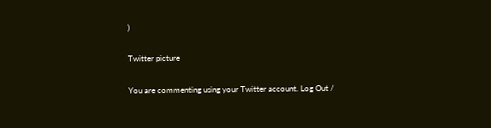)

Twitter picture

You are commenting using your Twitter account. Log Out /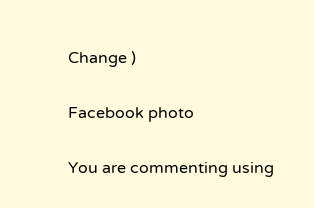Change )

Facebook photo

You are commenting using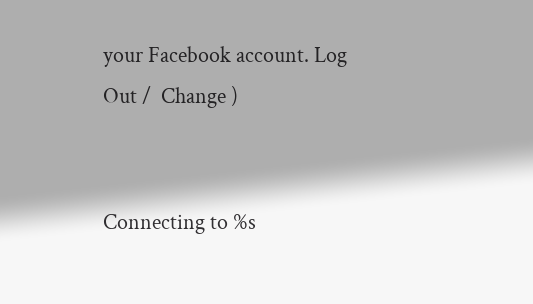your Facebook account. Log Out /  Change )


Connecting to %s